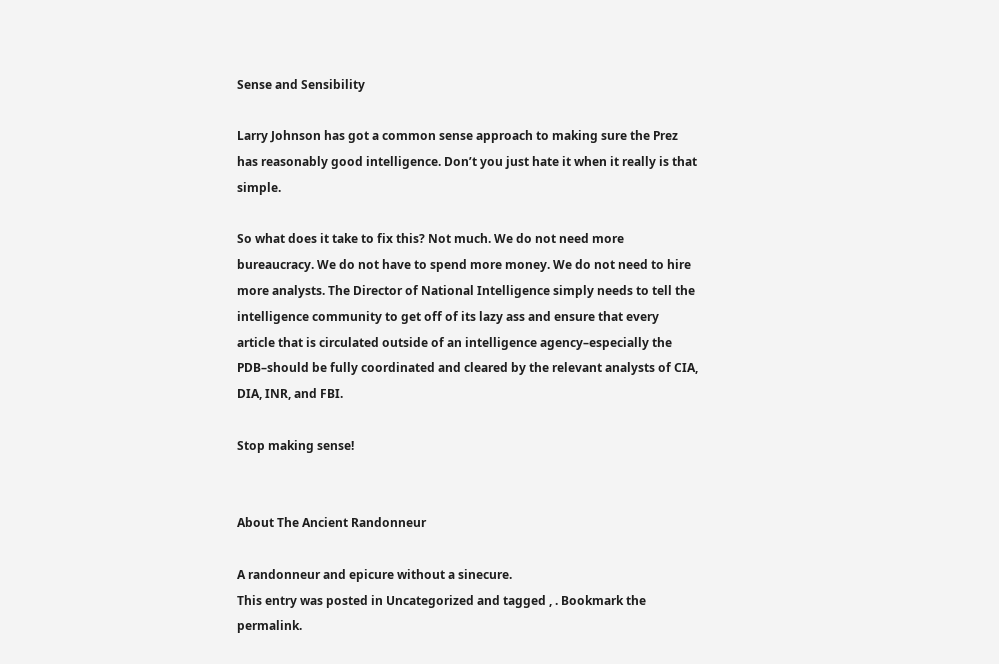Sense and Sensibility

Larry Johnson has got a common sense approach to making sure the Prez has reasonably good intelligence. Don’t you just hate it when it really is that simple.

So what does it take to fix this? Not much. We do not need more bureaucracy. We do not have to spend more money. We do not need to hire more analysts. The Director of National Intelligence simply needs to tell the intelligence community to get off of its lazy ass and ensure that every article that is circulated outside of an intelligence agency–especially the PDB–should be fully coordinated and cleared by the relevant analysts of CIA, DIA, INR, and FBI.

Stop making sense!


About The Ancient Randonneur

A randonneur and epicure without a sinecure.
This entry was posted in Uncategorized and tagged , . Bookmark the permalink.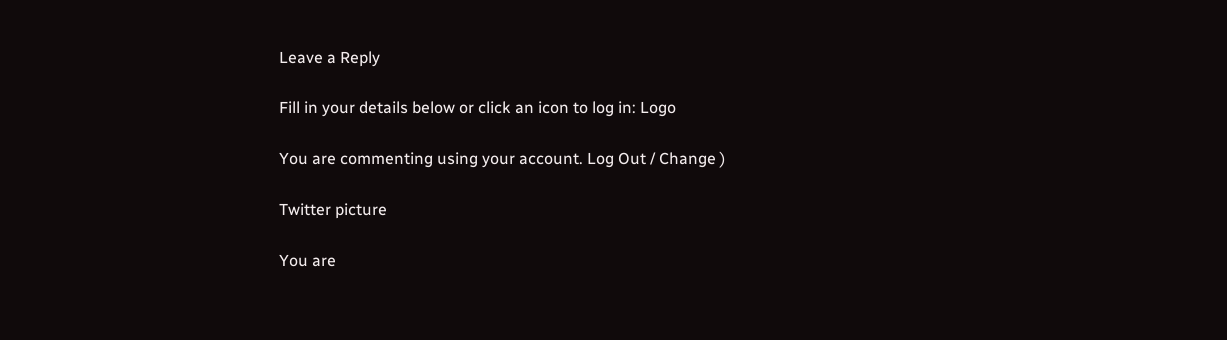Leave a Reply

Fill in your details below or click an icon to log in: Logo

You are commenting using your account. Log Out / Change )

Twitter picture

You are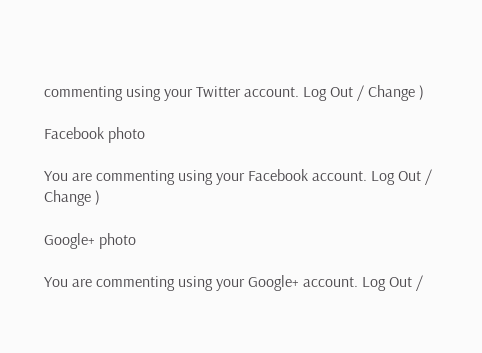commenting using your Twitter account. Log Out / Change )

Facebook photo

You are commenting using your Facebook account. Log Out / Change )

Google+ photo

You are commenting using your Google+ account. Log Out /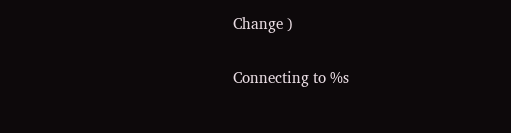Change )

Connecting to %s